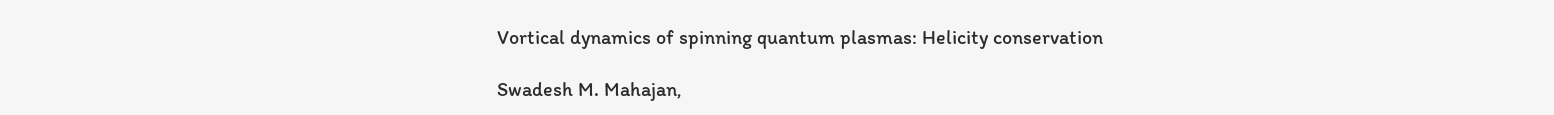Vortical dynamics of spinning quantum plasmas: Helicity conservation

Swadesh M. Mahajan,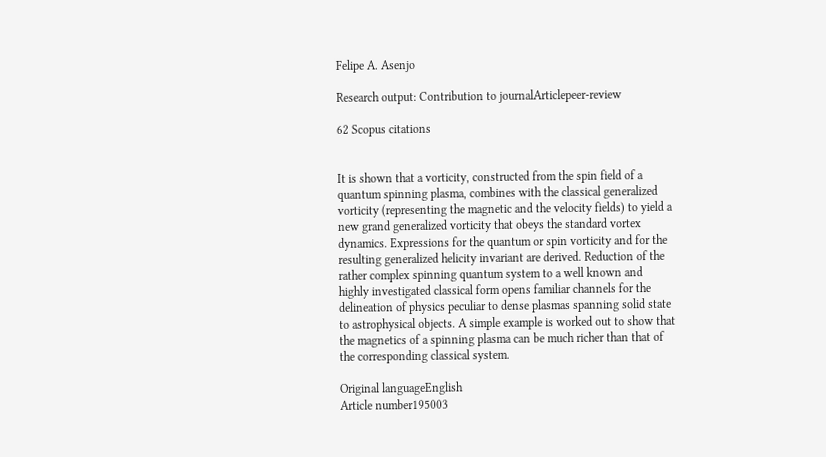Felipe A. Asenjo

Research output: Contribution to journalArticlepeer-review

62 Scopus citations


It is shown that a vorticity, constructed from the spin field of a quantum spinning plasma, combines with the classical generalized vorticity (representing the magnetic and the velocity fields) to yield a new grand generalized vorticity that obeys the standard vortex dynamics. Expressions for the quantum or spin vorticity and for the resulting generalized helicity invariant are derived. Reduction of the rather complex spinning quantum system to a well known and highly investigated classical form opens familiar channels for the delineation of physics peculiar to dense plasmas spanning solid state to astrophysical objects. A simple example is worked out to show that the magnetics of a spinning plasma can be much richer than that of the corresponding classical system.

Original languageEnglish
Article number195003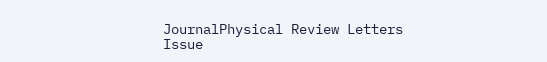JournalPhysical Review Letters
Issue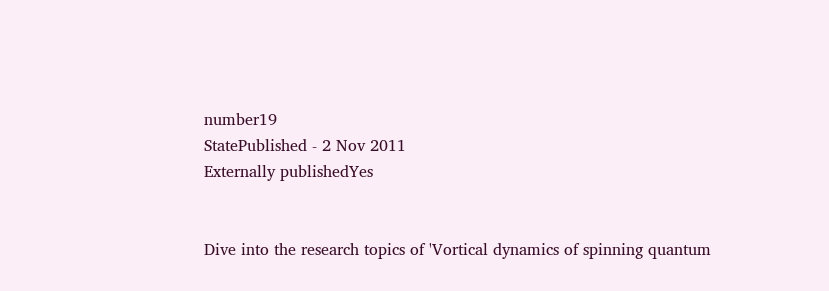number19
StatePublished - 2 Nov 2011
Externally publishedYes


Dive into the research topics of 'Vortical dynamics of spinning quantum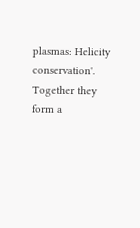plasmas: Helicity conservation'. Together they form a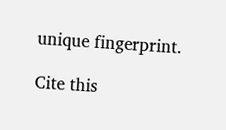unique fingerprint.

Cite this